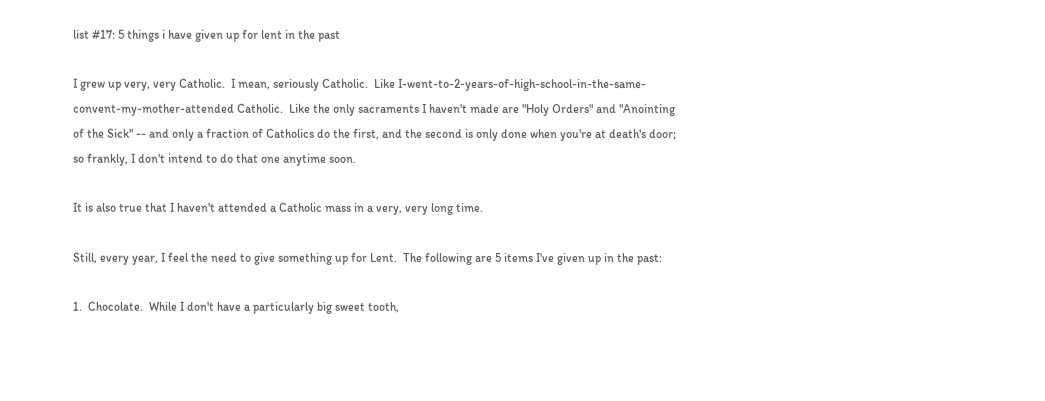list #17: 5 things i have given up for lent in the past

I grew up very, very Catholic.  I mean, seriously Catholic.  Like I-went-to-2-years-of-high-school-in-the-same-convent-my-mother-attended Catholic.  Like the only sacraments I haven't made are "Holy Orders" and "Anointing of the Sick" -- and only a fraction of Catholics do the first, and the second is only done when you're at death's door; so frankly, I don't intend to do that one anytime soon.

It is also true that I haven't attended a Catholic mass in a very, very long time.

Still, every year, I feel the need to give something up for Lent.  The following are 5 items I've given up in the past:

1.  Chocolate.  While I don't have a particularly big sweet tooth,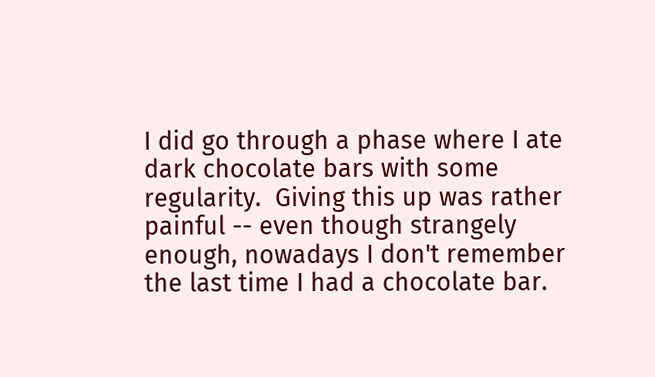I did go through a phase where I ate dark chocolate bars with some regularity.  Giving this up was rather painful -- even though strangely enough, nowadays I don't remember the last time I had a chocolate bar.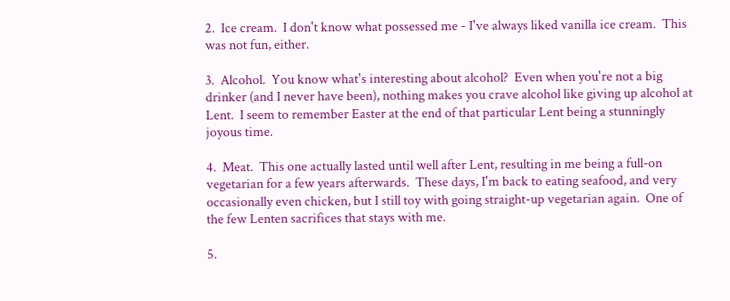2.  Ice cream.  I don't know what possessed me - I've always liked vanilla ice cream.  This was not fun, either.

3.  Alcohol.  You know what's interesting about alcohol?  Even when you're not a big drinker (and I never have been), nothing makes you crave alcohol like giving up alcohol at Lent.  I seem to remember Easter at the end of that particular Lent being a stunningly joyous time.

4.  Meat.  This one actually lasted until well after Lent, resulting in me being a full-on vegetarian for a few years afterwards.  These days, I'm back to eating seafood, and very occasionally even chicken, but I still toy with going straight-up vegetarian again.  One of the few Lenten sacrifices that stays with me.

5.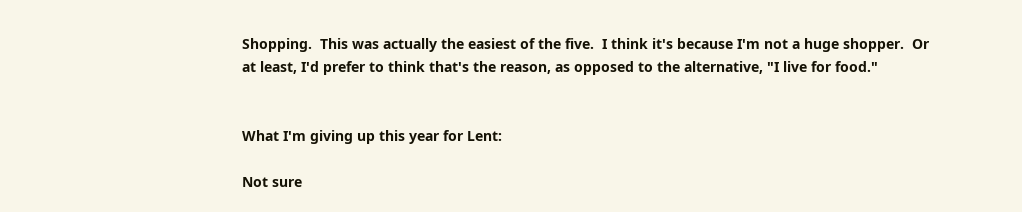Shopping.  This was actually the easiest of the five.  I think it's because I'm not a huge shopper.  Or at least, I'd prefer to think that's the reason, as opposed to the alternative, "I live for food."


What I'm giving up this year for Lent:

Not sure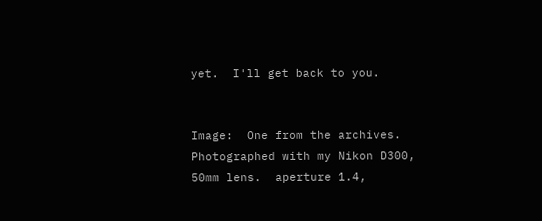yet.  I'll get back to you.


Image:  One from the archives.  Photographed with my Nikon D300, 50mm lens.  aperture 1.4,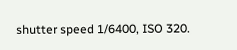shutter speed 1/6400, ISO 320.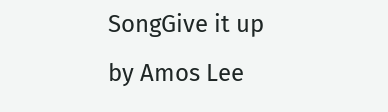SongGive it up by Amos Lee